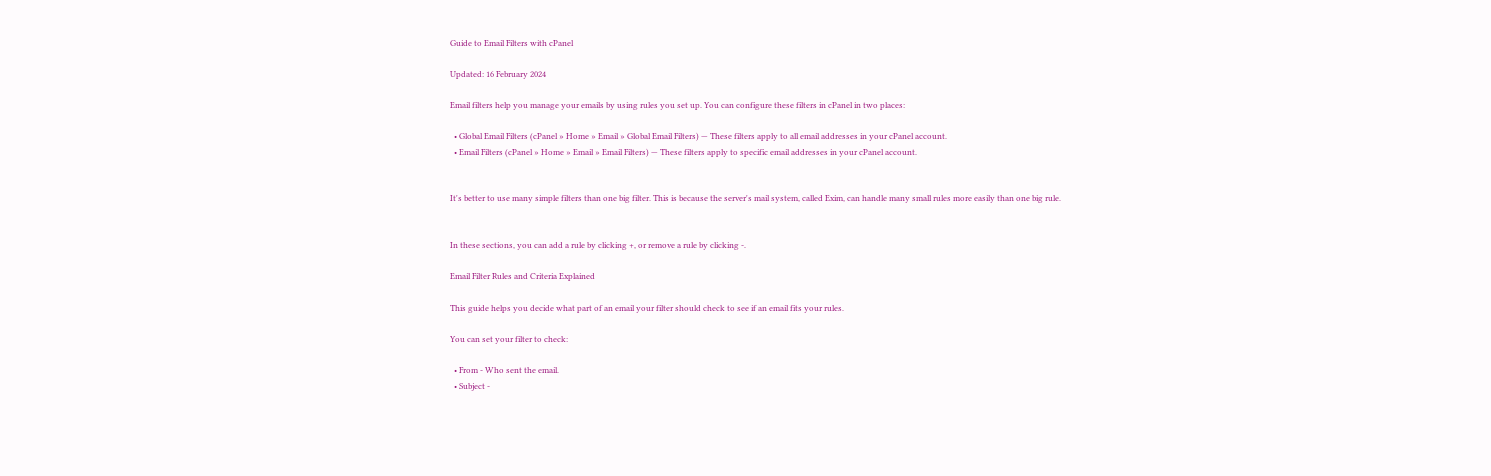Guide to Email Filters with cPanel

Updated: 16 February 2024

Email filters help you manage your emails by using rules you set up. You can configure these filters in cPanel in two places:

  • Global Email Filters (cPanel » Home » Email » Global Email Filters) — These filters apply to all email addresses in your cPanel account.
  • Email Filters (cPanel » Home » Email » Email Filters) — These filters apply to specific email addresses in your cPanel account.


It's better to use many simple filters than one big filter. This is because the server's mail system, called Exim, can handle many small rules more easily than one big rule.


In these sections, you can add a rule by clicking +, or remove a rule by clicking -.

Email Filter Rules and Criteria Explained

This guide helps you decide what part of an email your filter should check to see if an email fits your rules.

You can set your filter to check:

  • From - Who sent the email.
  • Subject -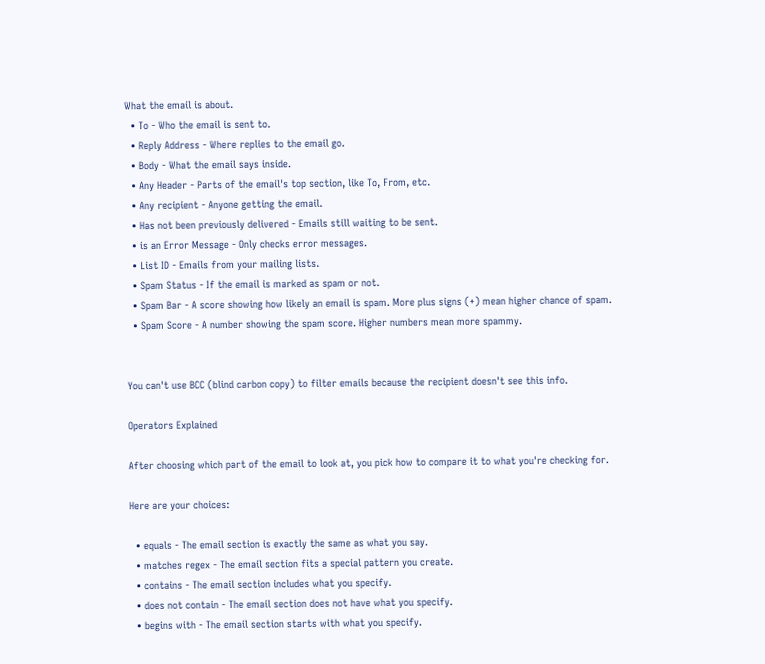What the email is about.
  • To - Who the email is sent to.
  • Reply Address - Where replies to the email go.
  • Body - What the email says inside.
  • Any Header - Parts of the email's top section, like To, From, etc.
  • Any recipient - Anyone getting the email.
  • Has not been previously delivered - Emails still waiting to be sent.
  • is an Error Message - Only checks error messages.
  • List ID - Emails from your mailing lists.
  • Spam Status - If the email is marked as spam or not.
  • Spam Bar - A score showing how likely an email is spam. More plus signs (+) mean higher chance of spam.
  • Spam Score - A number showing the spam score. Higher numbers mean more spammy.


You can't use BCC (blind carbon copy) to filter emails because the recipient doesn't see this info.

Operators Explained

After choosing which part of the email to look at, you pick how to compare it to what you're checking for.

Here are your choices:

  • equals - The email section is exactly the same as what you say.
  • matches regex - The email section fits a special pattern you create.
  • contains - The email section includes what you specify.
  • does not contain - The email section does not have what you specify.
  • begins with - The email section starts with what you specify.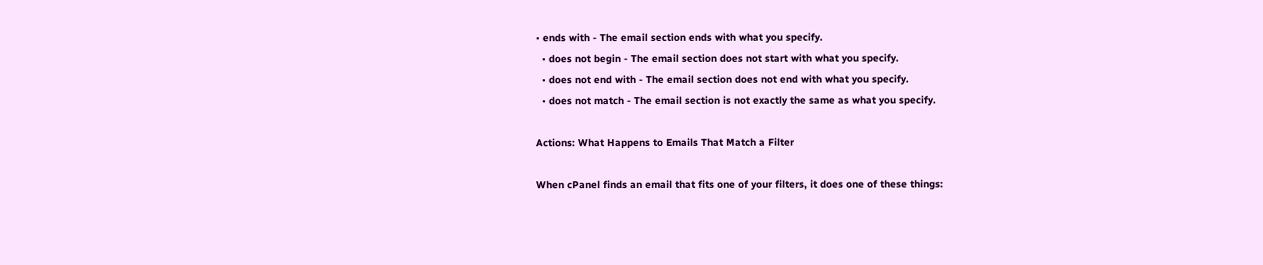• ends with - The email section ends with what you specify.
  • does not begin - The email section does not start with what you specify.
  • does not end with - The email section does not end with what you specify.
  • does not match - The email section is not exactly the same as what you specify.

Actions: What Happens to Emails That Match a Filter

When cPanel finds an email that fits one of your filters, it does one of these things: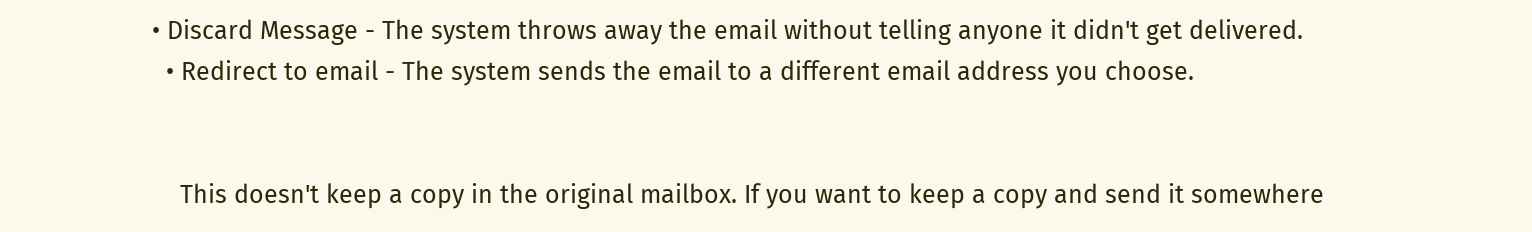• Discard Message - The system throws away the email without telling anyone it didn't get delivered.
  • Redirect to email - The system sends the email to a different email address you choose.


    This doesn't keep a copy in the original mailbox. If you want to keep a copy and send it somewhere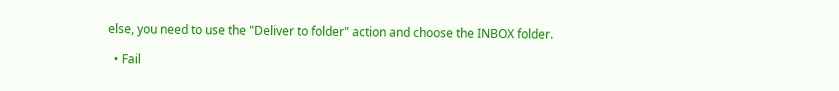else, you need to use the "Deliver to folder" action and choose the INBOX folder.

  • Fail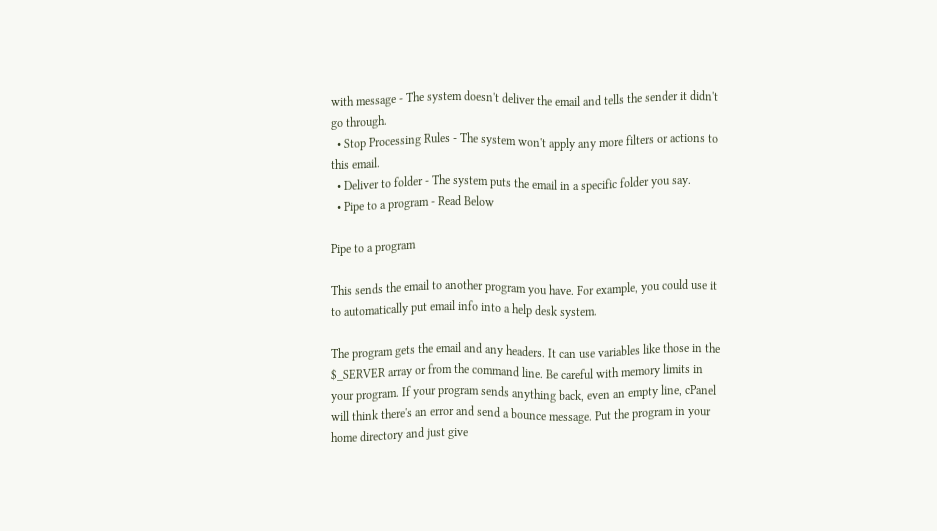with message - The system doesn't deliver the email and tells the sender it didn't go through.
  • Stop Processing Rules - The system won't apply any more filters or actions to this email.
  • Deliver to folder - The system puts the email in a specific folder you say.
  • Pipe to a program - Read Below

Pipe to a program

This sends the email to another program you have. For example, you could use it to automatically put email info into a help desk system.

The program gets the email and any headers. It can use variables like those in the $_SERVER array or from the command line. Be careful with memory limits in your program. If your program sends anything back, even an empty line, cPanel will think there's an error and send a bounce message. Put the program in your home directory and just give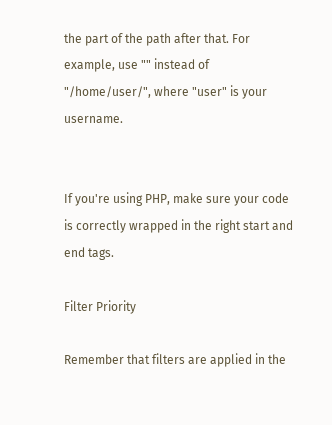the part of the path after that. For example, use "" instead of "/home/user/", where "user" is your username.


If you're using PHP, make sure your code is correctly wrapped in the right start and end tags.

Filter Priority

Remember that filters are applied in the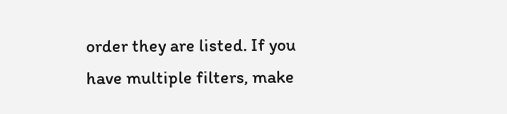order they are listed. If you have multiple filters, make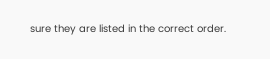sure they are listed in the correct order.